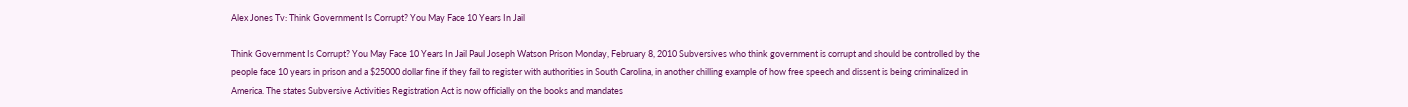Alex Jones Tv: Think Government Is Corrupt? You May Face 10 Years In Jail

Think Government Is Corrupt? You May Face 10 Years In Jail Paul Joseph Watson Prison Monday, February 8, 2010 Subversives who think government is corrupt and should be controlled by the people face 10 years in prison and a $25000 dollar fine if they fail to register with authorities in South Carolina, in another chilling example of how free speech and dissent is being criminalized in America. The states Subversive Activities Registration Act is now officially on the books and mandates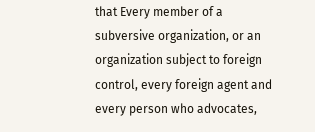that Every member of a subversive organization, or an organization subject to foreign control, every foreign agent and every person who advocates,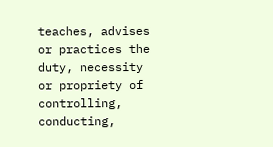teaches, advises or practices the duty, necessity or propriety of controlling, conducting,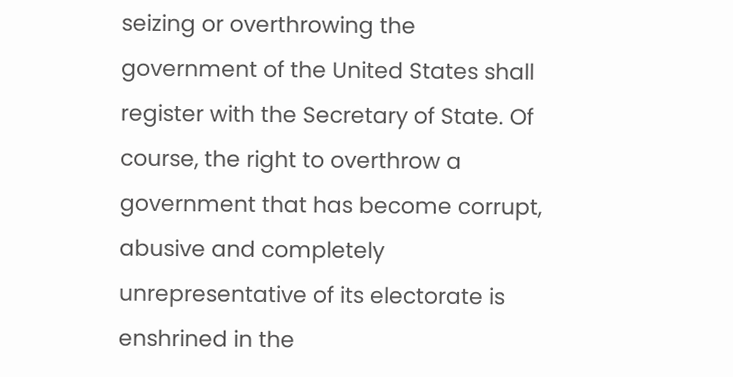seizing or overthrowing the government of the United States shall register with the Secretary of State. Of course, the right to overthrow a government that has become corrupt, abusive and completely unrepresentative of its electorate is enshrined in the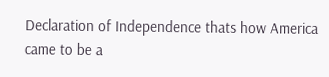Declaration of Independence thats how America came to be a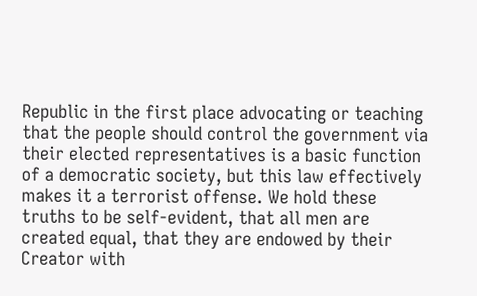Republic in the first place advocating or teaching that the people should control the government via their elected representatives is a basic function of a democratic society, but this law effectively makes it a terrorist offense. We hold these truths to be self-evident, that all men are created equal, that they are endowed by their Creator with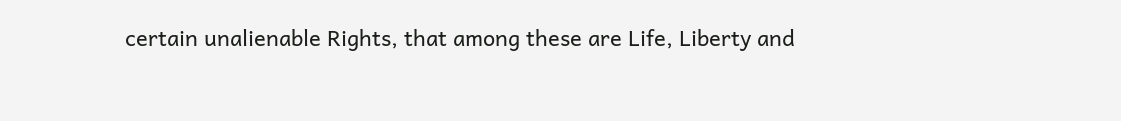certain unalienable Rights, that among these are Life, Liberty and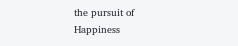the pursuit of Happiness